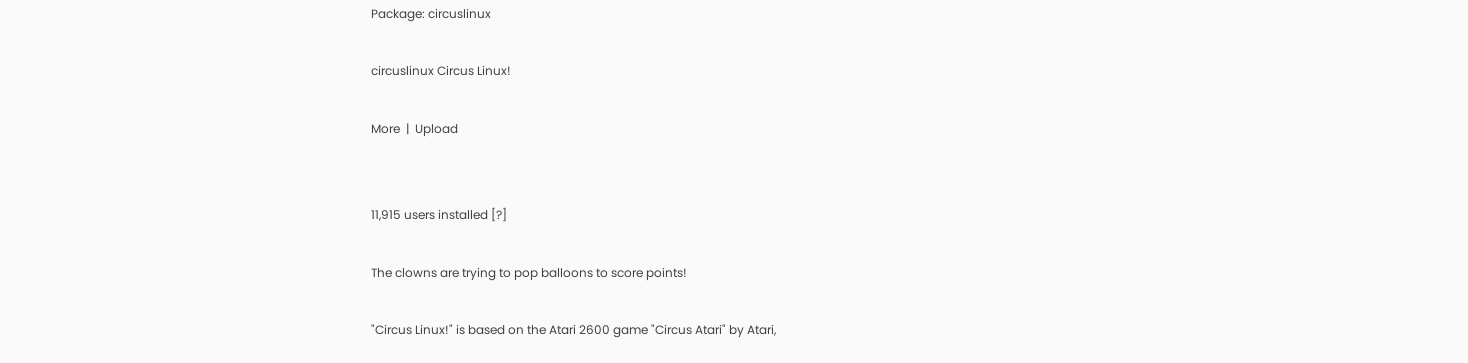Package: circuslinux

circuslinux Circus Linux!

More  |  Upload


11,915 users installed [?]

The clowns are trying to pop balloons to score points!

"Circus Linux!" is based on the Atari 2600 game "Circus Atari" by Atari,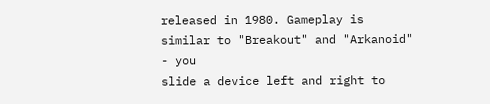released in 1980. Gameplay is similar to "Breakout" and "Arkanoid" - you
slide a device left and right to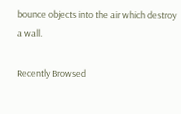bounce objects into the air which destroy
a wall.

Recently Browsed